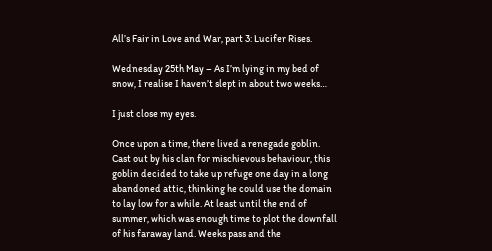All’s Fair in Love and War, part 3: Lucifer Rises.

Wednesday 25th May – As I’m lying in my bed of snow, I realise I haven’t slept in about two weeks…

I just close my eyes.

Once upon a time, there lived a renegade goblin. Cast out by his clan for mischievous behaviour, this goblin decided to take up refuge one day in a long abandoned attic, thinking he could use the domain to lay low for a while. At least until the end of summer, which was enough time to plot the downfall of his faraway land. Weeks pass and the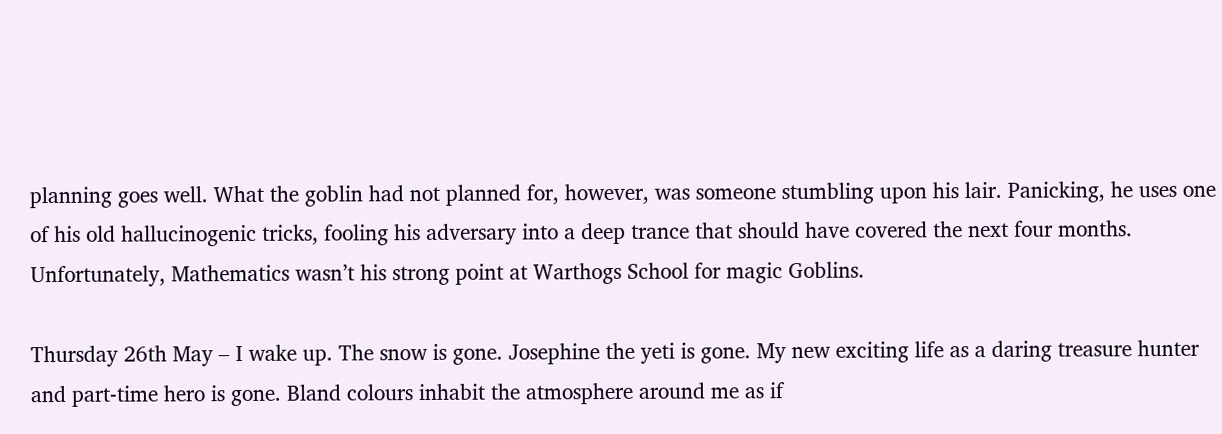planning goes well. What the goblin had not planned for, however, was someone stumbling upon his lair. Panicking, he uses one of his old hallucinogenic tricks, fooling his adversary into a deep trance that should have covered the next four months. Unfortunately, Mathematics wasn’t his strong point at Warthogs School for magic Goblins.

Thursday 26th May – I wake up. The snow is gone. Josephine the yeti is gone. My new exciting life as a daring treasure hunter and part-time hero is gone. Bland colours inhabit the atmosphere around me as if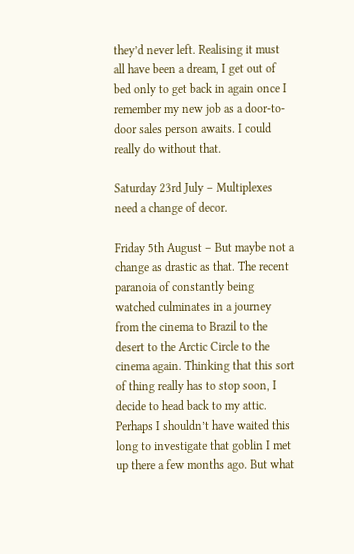they’d never left. Realising it must all have been a dream, I get out of bed only to get back in again once I remember my new job as a door-to-door sales person awaits. I could really do without that.

Saturday 23rd July – Multiplexes need a change of decor.

Friday 5th August – But maybe not a change as drastic as that. The recent paranoia of constantly being watched culminates in a journey from the cinema to Brazil to the desert to the Arctic Circle to the cinema again. Thinking that this sort of thing really has to stop soon, I decide to head back to my attic. Perhaps I shouldn’t have waited this long to investigate that goblin I met up there a few months ago. But what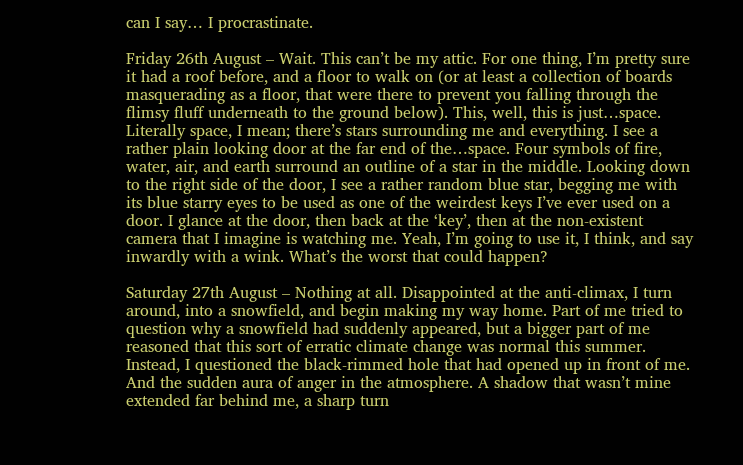can I say… I procrastinate.

Friday 26th August – Wait. This can’t be my attic. For one thing, I’m pretty sure it had a roof before, and a floor to walk on (or at least a collection of boards masquerading as a floor, that were there to prevent you falling through the flimsy fluff underneath to the ground below). This, well, this is just…space. Literally space, I mean; there’s stars surrounding me and everything. I see a rather plain looking door at the far end of the…space. Four symbols of fire, water, air, and earth surround an outline of a star in the middle. Looking down to the right side of the door, I see a rather random blue star, begging me with its blue starry eyes to be used as one of the weirdest keys I’ve ever used on a door. I glance at the door, then back at the ‘key’, then at the non-existent camera that I imagine is watching me. Yeah, I’m going to use it, I think, and say inwardly with a wink. What’s the worst that could happen?

Saturday 27th August – Nothing at all. Disappointed at the anti-climax, I turn around, into a snowfield, and begin making my way home. Part of me tried to question why a snowfield had suddenly appeared, but a bigger part of me reasoned that this sort of erratic climate change was normal this summer. Instead, I questioned the black-rimmed hole that had opened up in front of me. And the sudden aura of anger in the atmosphere. A shadow that wasn’t mine extended far behind me, a sharp turn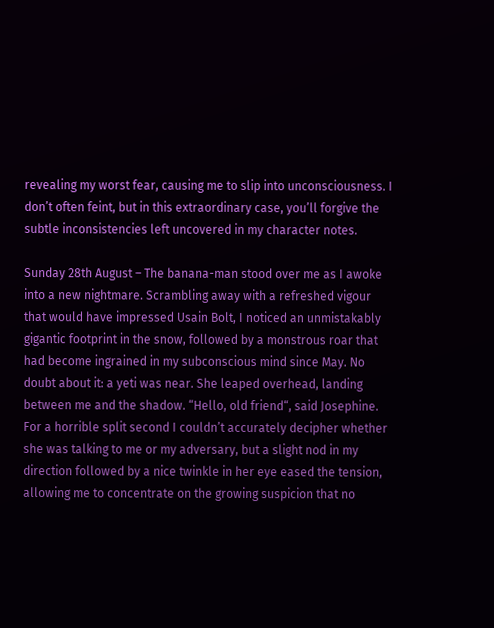revealing my worst fear, causing me to slip into unconsciousness. I don’t often feint, but in this extraordinary case, you’ll forgive the subtle inconsistencies left uncovered in my character notes.

Sunday 28th August – The banana-man stood over me as I awoke into a new nightmare. Scrambling away with a refreshed vigour that would have impressed Usain Bolt, I noticed an unmistakably gigantic footprint in the snow, followed by a monstrous roar that had become ingrained in my subconscious mind since May. No doubt about it: a yeti was near. She leaped overhead, landing between me and the shadow. “Hello, old friend“, said Josephine. For a horrible split second I couldn’t accurately decipher whether she was talking to me or my adversary, but a slight nod in my direction followed by a nice twinkle in her eye eased the tension, allowing me to concentrate on the growing suspicion that no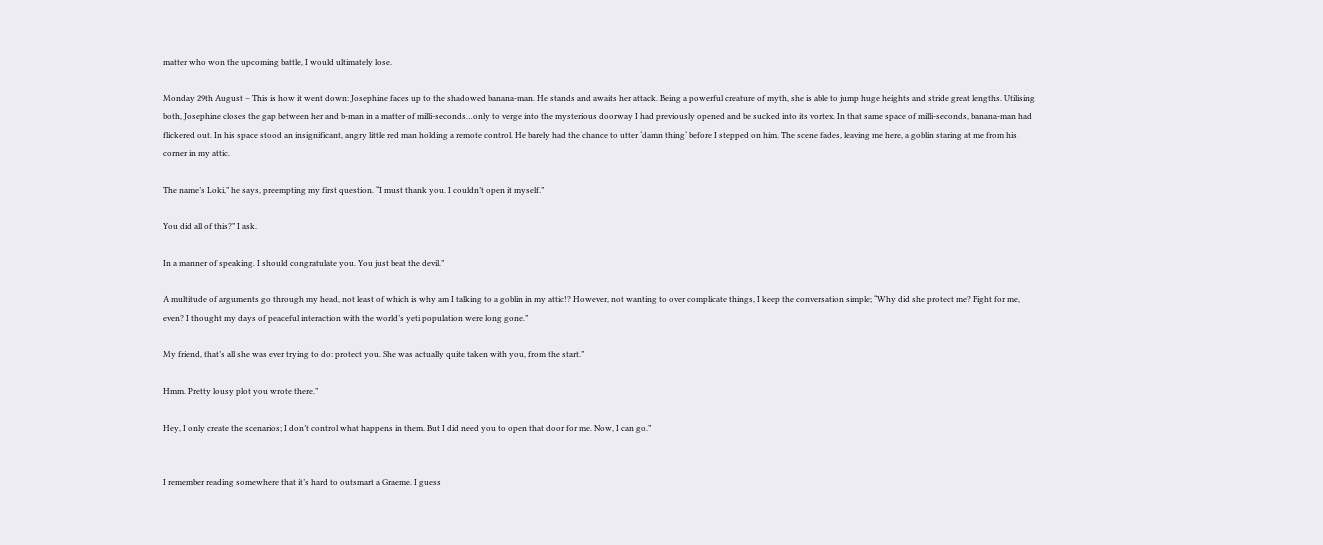matter who won the upcoming battle, I would ultimately lose.

Monday 29th August – This is how it went down: Josephine faces up to the shadowed banana-man. He stands and awaits her attack. Being a powerful creature of myth, she is able to jump huge heights and stride great lengths. Utilising both, Josephine closes the gap between her and b-man in a matter of milli-seconds…only to verge into the mysterious doorway I had previously opened and be sucked into its vortex. In that same space of milli-seconds, banana-man had flickered out. In his space stood an insignificant, angry little red man holding a remote control. He barely had the chance to utter ‘damn thing‘ before I stepped on him. The scene fades, leaving me here, a goblin staring at me from his corner in my attic.

The name’s Loki,” he says, preempting my first question. “I must thank you. I couldn’t open it myself.”

You did all of this?” I ask.

In a manner of speaking. I should congratulate you. You just beat the devil.”

A multitude of arguments go through my head, not least of which is why am I talking to a goblin in my attic!? However, not wanting to over complicate things, I keep the conversation simple; “Why did she protect me? Fight for me, even? I thought my days of peaceful interaction with the world’s yeti population were long gone.”

My friend, that’s all she was ever trying to do: protect you. She was actually quite taken with you, from the start.”

Hmm. Pretty lousy plot you wrote there.”

Hey, I only create the scenarios; I don’t control what happens in them. But I did need you to open that door for me. Now, I can go.”


I remember reading somewhere that it’s hard to outsmart a Graeme. I guess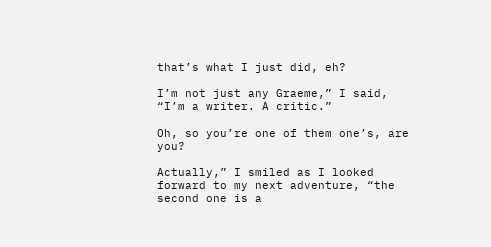that’s what I just did, eh?

I’m not just any Graeme,” I said, “I’m a writer. A critic.”

Oh, so you’re one of them one’s, are you?

Actually,” I smiled as I looked forward to my next adventure, “the second one is a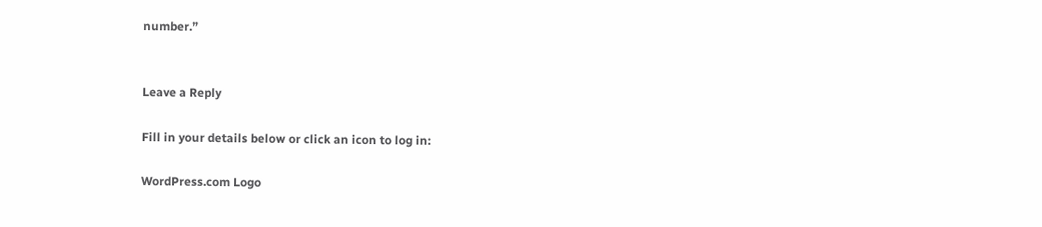number.”


Leave a Reply

Fill in your details below or click an icon to log in:

WordPress.com Logo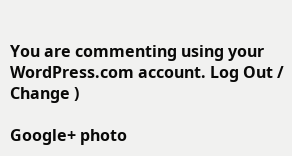You are commenting using your WordPress.com account. Log Out /  Change )

Google+ photo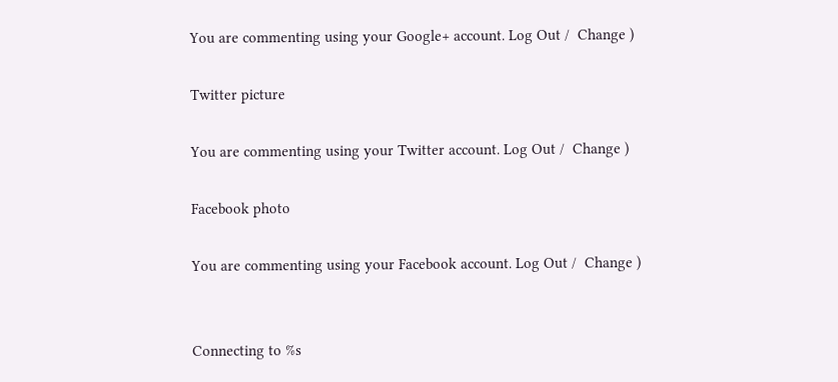You are commenting using your Google+ account. Log Out /  Change )

Twitter picture

You are commenting using your Twitter account. Log Out /  Change )

Facebook photo

You are commenting using your Facebook account. Log Out /  Change )


Connecting to %s